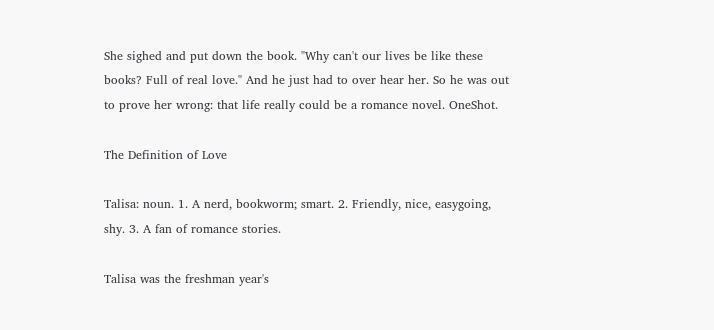She sighed and put down the book. "Why can't our lives be like these books? Full of real love." And he just had to over hear her. So he was out to prove her wrong: that life really could be a romance novel. OneShot.

The Definition of Love

Talisa: noun. 1. A nerd, bookworm; smart. 2. Friendly, nice, easygoing, shy. 3. A fan of romance stories.

Talisa was the freshman year's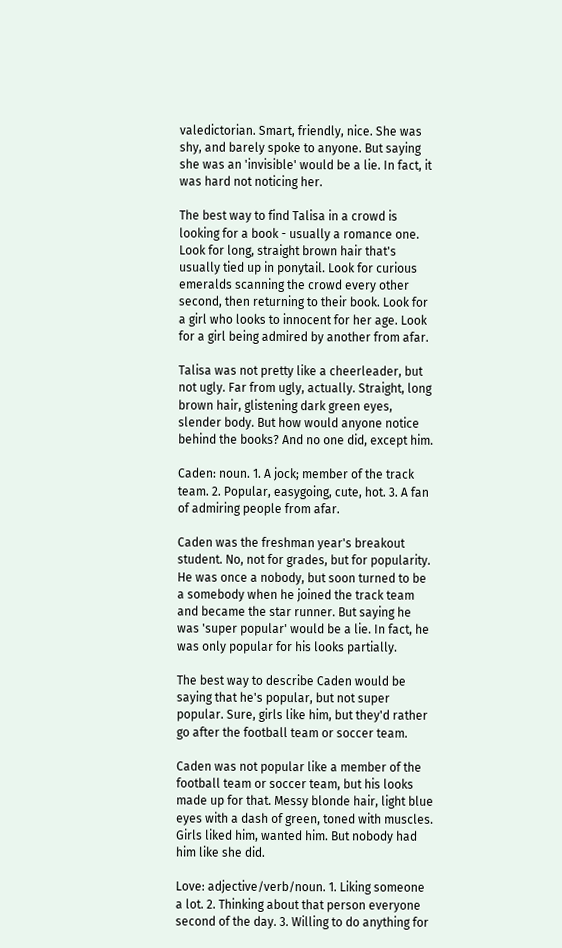valedictorian. Smart, friendly, nice. She was shy, and barely spoke to anyone. But saying she was an 'invisible' would be a lie. In fact, it was hard not noticing her.

The best way to find Talisa in a crowd is looking for a book - usually a romance one. Look for long, straight brown hair that's usually tied up in ponytail. Look for curious emeralds scanning the crowd every other second, then returning to their book. Look for a girl who looks to innocent for her age. Look for a girl being admired by another from afar.

Talisa was not pretty like a cheerleader, but not ugly. Far from ugly, actually. Straight, long brown hair, glistening dark green eyes, slender body. But how would anyone notice behind the books? And no one did, except him.

Caden: noun. 1. A jock; member of the track team. 2. Popular, easygoing, cute, hot. 3. A fan of admiring people from afar.

Caden was the freshman year's breakout student. No, not for grades, but for popularity. He was once a nobody, but soon turned to be a somebody when he joined the track team and became the star runner. But saying he was 'super popular' would be a lie. In fact, he was only popular for his looks partially.

The best way to describe Caden would be saying that he's popular, but not super popular. Sure, girls like him, but they'd rather go after the football team or soccer team.

Caden was not popular like a member of the football team or soccer team, but his looks made up for that. Messy blonde hair, light blue eyes with a dash of green, toned with muscles. Girls liked him, wanted him. But nobody had him like she did.

Love: adjective/verb/noun. 1. Liking someone a lot. 2. Thinking about that person everyone second of the day. 3. Willing to do anything for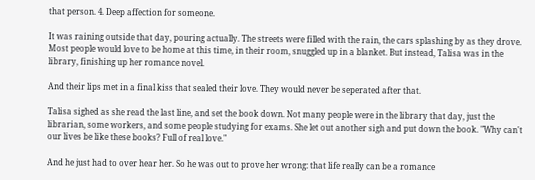that person. 4. Deep affection for someone.

It was raining outside that day, pouring actually. The streets were filled with the rain, the cars splashing by as they drove. Most people would love to be home at this time, in their room, snuggled up in a blanket. But instead, Talisa was in the library, finishing up her romance novel.

And their lips met in a final kiss that sealed their love. They would never be seperated after that.

Talisa sighed as she read the last line, and set the book down. Not many people were in the library that day, just the librarian, some workers, and some people studying for exams. She let out another sigh and put down the book. "Why can't our lives be like these books? Full of real love."

And he just had to over hear her. So he was out to prove her wrong: that life really can be a romance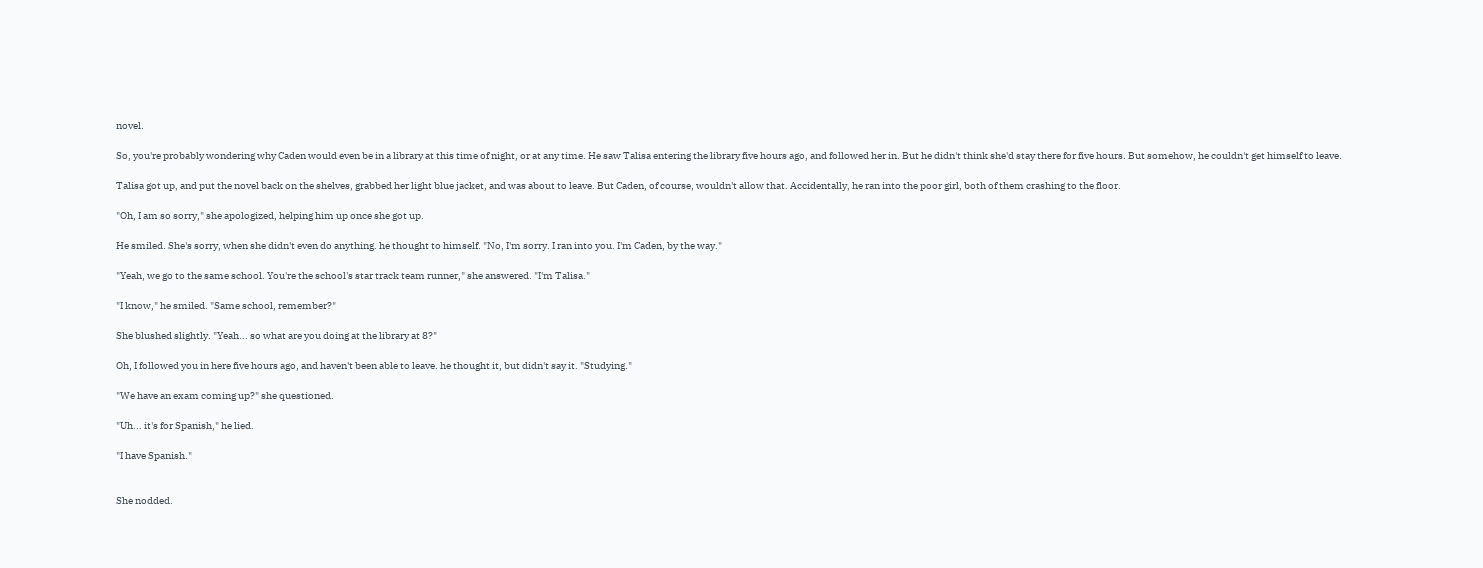novel.

So, you're probably wondering why Caden would even be in a library at this time of night, or at any time. He saw Talisa entering the library five hours ago, and followed her in. But he didn't think she'd stay there for five hours. But somehow, he couldn't get himself to leave.

Talisa got up, and put the novel back on the shelves, grabbed her light blue jacket, and was about to leave. But Caden, of course, wouldn't allow that. Accidentally, he ran into the poor girl, both of them crashing to the floor.

"Oh, I am so sorry," she apologized, helping him up once she got up.

He smiled. She's sorry, when she didn't even do anything. he thought to himself. "No, I'm sorry. I ran into you. I'm Caden, by the way."

"Yeah, we go to the same school. You're the school's star track team runner," she answered. "I'm Talisa."

"I know," he smiled. "Same school, remember?"

She blushed slightly. "Yeah... so what are you doing at the library at 8?"

Oh, I followed you in here five hours ago, and haven't been able to leave. he thought it, but didn't say it. "Studying."

"We have an exam coming up?" she questioned.

"Uh... it's for Spanish," he lied.

"I have Spanish."


She nodded.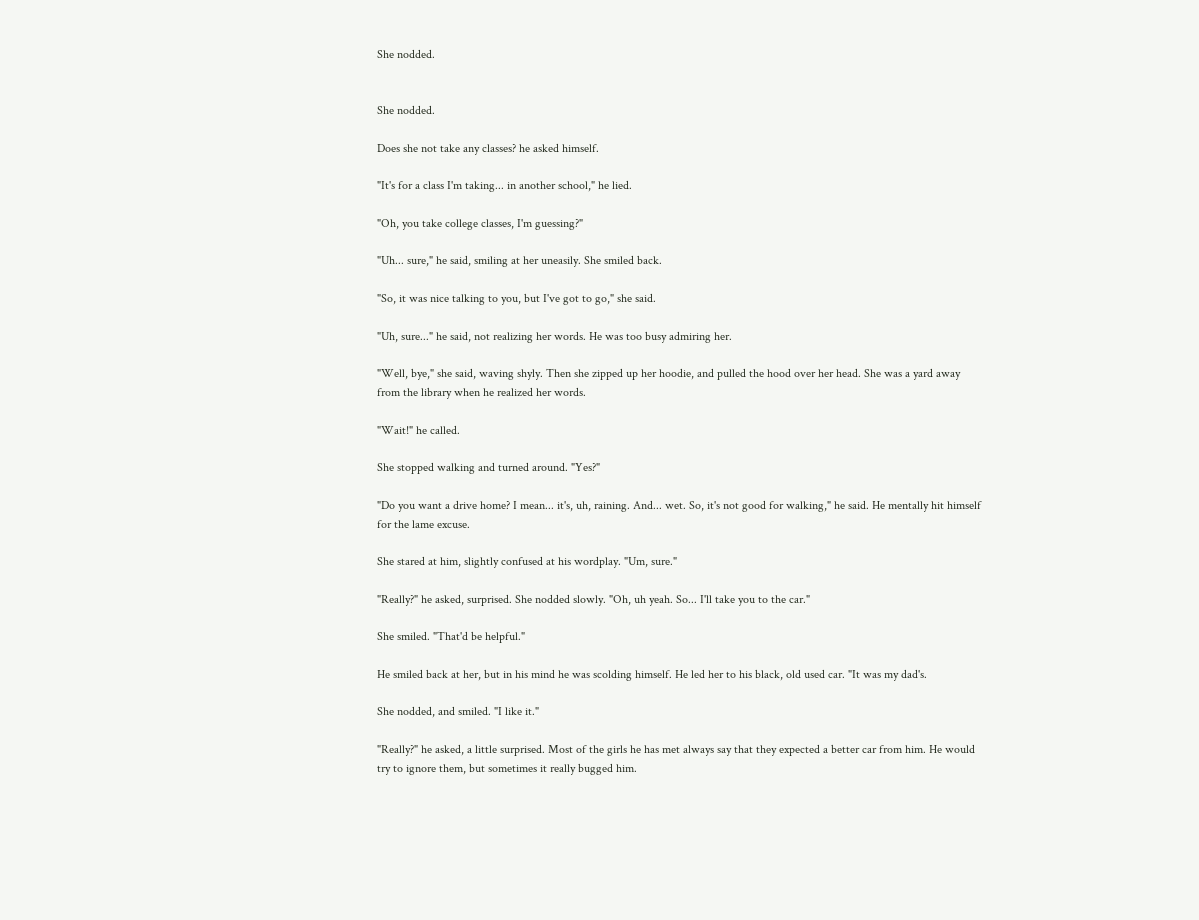She nodded.


She nodded.

Does she not take any classes? he asked himself.

"It's for a class I'm taking... in another school," he lied.

"Oh, you take college classes, I'm guessing?"

"Uh... sure," he said, smiling at her uneasily. She smiled back.

"So, it was nice talking to you, but I've got to go," she said.

"Uh, sure..." he said, not realizing her words. He was too busy admiring her.

"Well, bye," she said, waving shyly. Then she zipped up her hoodie, and pulled the hood over her head. She was a yard away from the library when he realized her words.

"Wait!" he called.

She stopped walking and turned around. "Yes?"

"Do you want a drive home? I mean... it's, uh, raining. And... wet. So, it's not good for walking," he said. He mentally hit himself for the lame excuse.

She stared at him, slightly confused at his wordplay. "Um, sure."

"Really?" he asked, surprised. She nodded slowly. "Oh, uh yeah. So... I'll take you to the car."

She smiled. "That'd be helpful."

He smiled back at her, but in his mind he was scolding himself. He led her to his black, old used car. "It was my dad's.

She nodded, and smiled. "I like it."

"Really?" he asked, a little surprised. Most of the girls he has met always say that they expected a better car from him. He would try to ignore them, but sometimes it really bugged him.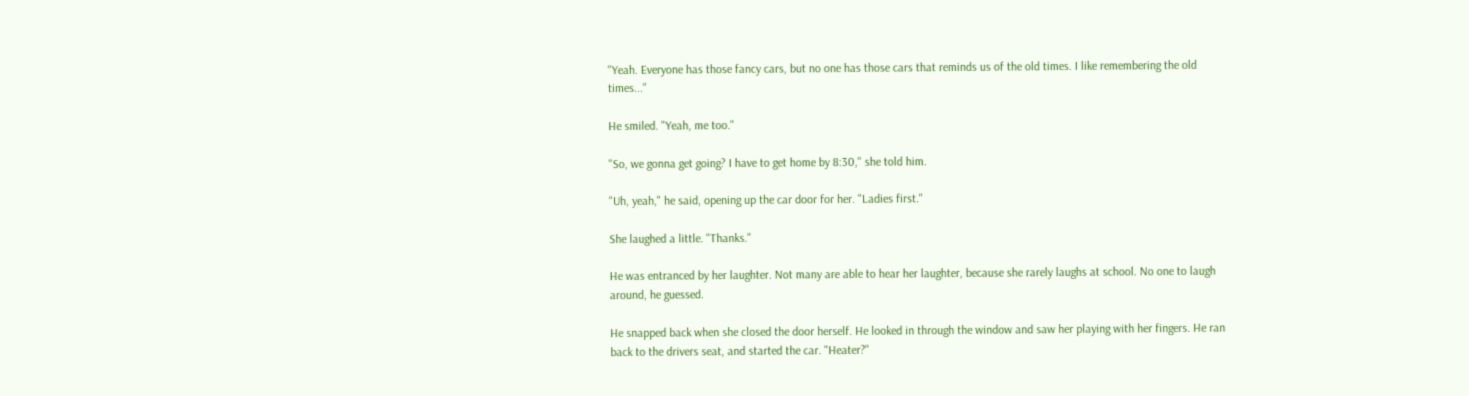"Yeah. Everyone has those fancy cars, but no one has those cars that reminds us of the old times. I like remembering the old times..."

He smiled. "Yeah, me too."

"So, we gonna get going? I have to get home by 8:30," she told him.

"Uh, yeah," he said, opening up the car door for her. "Ladies first."

She laughed a little. "Thanks."

He was entranced by her laughter. Not many are able to hear her laughter, because she rarely laughs at school. No one to laugh around, he guessed.

He snapped back when she closed the door herself. He looked in through the window and saw her playing with her fingers. He ran back to the drivers seat, and started the car. "Heater?"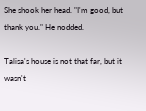She shook her head. "I'm good, but thank you." He nodded.

Talisa's house is not that far, but it wasn't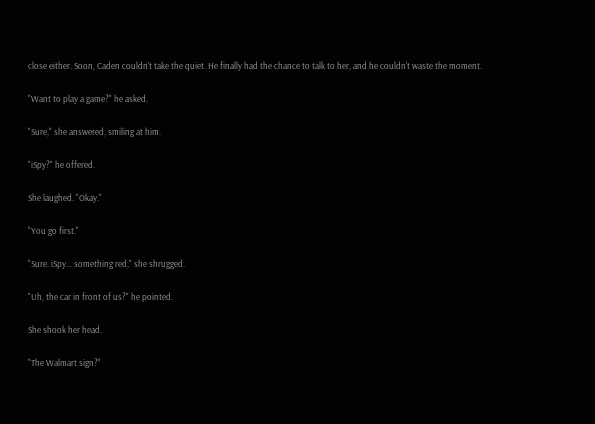close either. Soon, Caden couldn't take the quiet. He finally had the chance to talk to her, and he couldn't waste the moment.

"Want to play a game?" he asked.

"Sure," she answered, smiling at him.

"iSpy?" he offered.

She laughed. "Okay."

"You go first."

"Sure. iSpy... something red," she shrugged.

"Uh, the car in front of us?" he pointed.

She shook her head.

"The Walmart sign?"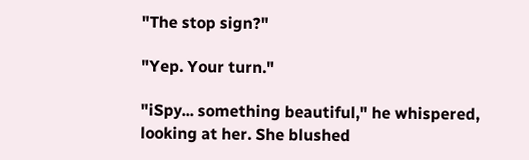"The stop sign?"

"Yep. Your turn."

"iSpy... something beautiful," he whispered, looking at her. She blushed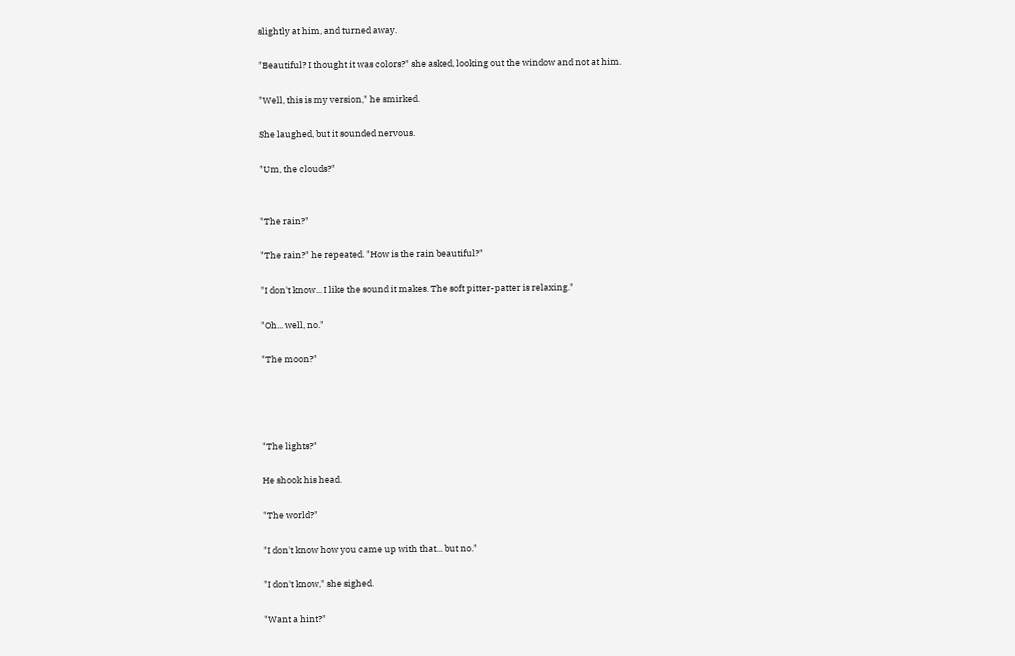slightly at him, and turned away.

"Beautiful? I thought it was colors?" she asked, looking out the window and not at him.

"Well, this is my version," he smirked.

She laughed, but it sounded nervous.

"Um, the clouds?"


"The rain?"

"The rain?" he repeated. "How is the rain beautiful?"

"I don't know... I like the sound it makes. The soft pitter-patter is relaxing."

"Oh... well, no."

"The moon?"




"The lights?"

He shook his head.

"The world?"

"I don't know how you came up with that... but no."

"I don't know," she sighed.

"Want a hint?"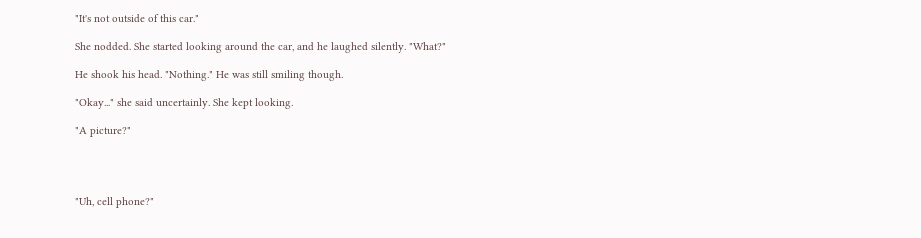"It's not outside of this car."

She nodded. She started looking around the car, and he laughed silently. "What?"

He shook his head. "Nothing." He was still smiling though.

"Okay..." she said uncertainly. She kept looking.

"A picture?"




"Uh, cell phone?"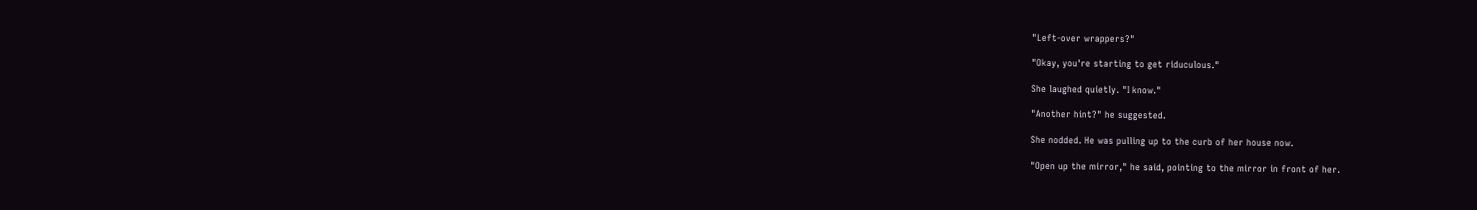"Left-over wrappers?"

"Okay, you're starting to get riduculous."

She laughed quietly. "I know."

"Another hint?" he suggested.

She nodded. He was pulling up to the curb of her house now.

"Open up the mirror," he said, pointing to the mirror in front of her.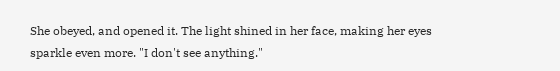She obeyed, and opened it. The light shined in her face, making her eyes sparkle even more. "I don't see anything."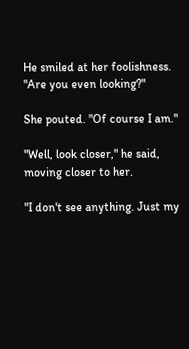He smiled at her foolishness. "Are you even looking?"

She pouted. "Of course I am."

"Well, look closer," he said, moving closer to her.

"I don't see anything. Just my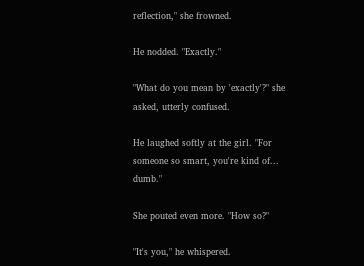reflection," she frowned.

He nodded. "Exactly."

"What do you mean by 'exactly'?" she asked, utterly confused.

He laughed softly at the girl. "For someone so smart, you're kind of... dumb."

She pouted even more. "How so?"

"It's you," he whispered.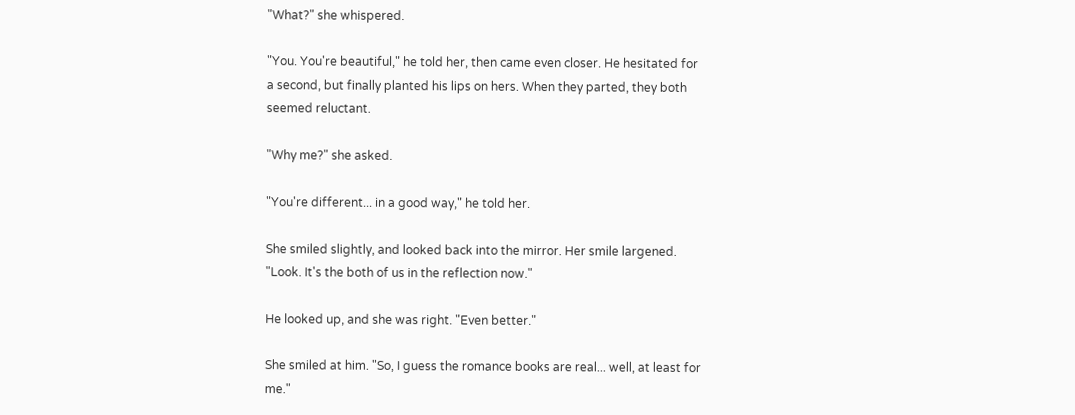"What?" she whispered.

"You. You're beautiful," he told her, then came even closer. He hesitated for a second, but finally planted his lips on hers. When they parted, they both seemed reluctant.

"Why me?" she asked.

"You're different... in a good way," he told her.

She smiled slightly, and looked back into the mirror. Her smile largened. "Look. It's the both of us in the reflection now."

He looked up, and she was right. "Even better."

She smiled at him. "So, I guess the romance books are real... well, at least for me."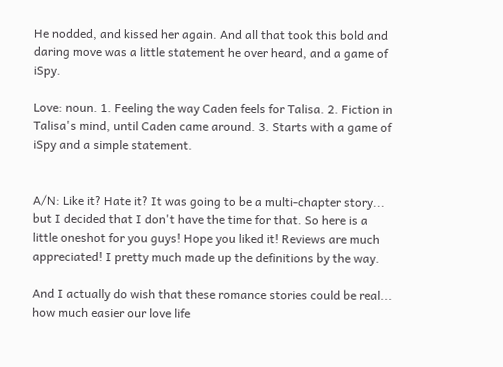He nodded, and kissed her again. And all that took this bold and daring move was a little statement he over heard, and a game of iSpy.

Love: noun. 1. Feeling the way Caden feels for Talisa. 2. Fiction in Talisa's mind, until Caden came around. 3. Starts with a game of iSpy and a simple statement.


A/N: Like it? Hate it? It was going to be a multi-chapter story... but I decided that I don't have the time for that. So here is a little oneshot for you guys! Hope you liked it! Reviews are much appreciated! I pretty much made up the definitions by the way.

And I actually do wish that these romance stories could be real... how much easier our love life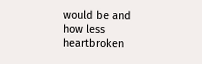would be and how less heartbroken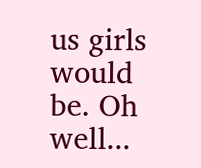us girls would be. Oh well...